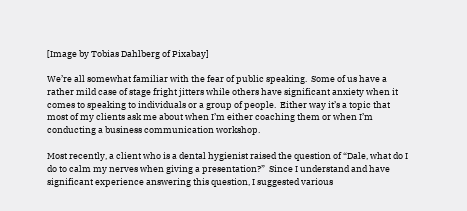[Image by Tobias Dahlberg of Pixabay]

We’re all somewhat familiar with the fear of public speaking.  Some of us have a rather mild case of stage fright jitters while others have significant anxiety when it comes to speaking to individuals or a group of people.  Either way it’s a topic that most of my clients ask me about when I’m either coaching them or when I’m conducting a business communication workshop.

Most recently, a client who is a dental hygienist raised the question of “Dale, what do I do to calm my nerves when giving a presentation?”  Since I understand and have significant experience answering this question, I suggested various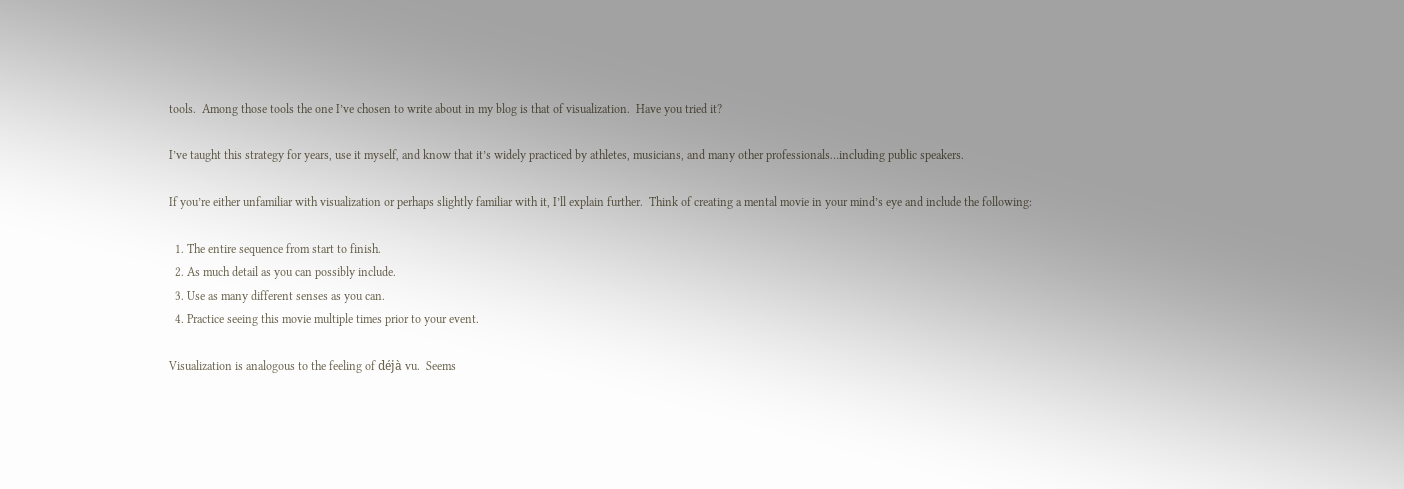tools.  Among those tools the one I’ve chosen to write about in my blog is that of visualization.  Have you tried it?

I’ve taught this strategy for years, use it myself, and know that it’s widely practiced by athletes, musicians, and many other professionals…including public speakers.

If you’re either unfamiliar with visualization or perhaps slightly familiar with it, I’ll explain further.  Think of creating a mental movie in your mind’s eye and include the following:

  1. The entire sequence from start to finish.
  2. As much detail as you can possibly include.
  3. Use as many different senses as you can.
  4. Practice seeing this movie multiple times prior to your event.

Visualization is analogous to the feeling of déjà vu.  Seems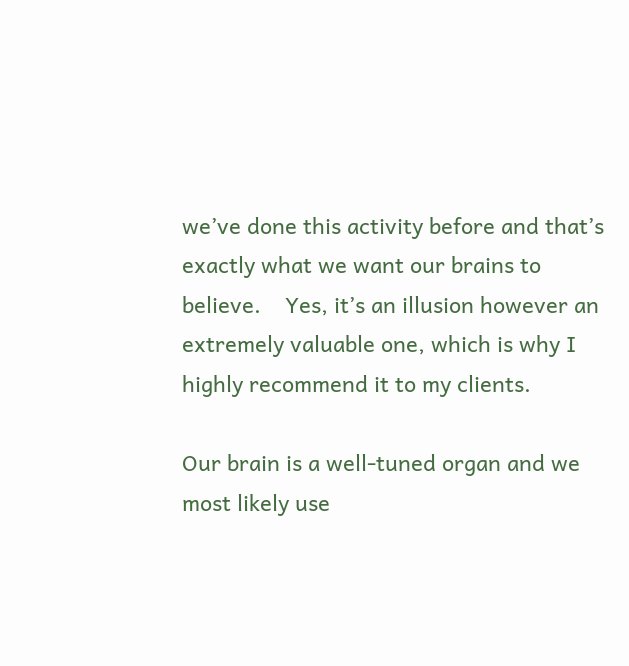we’ve done this activity before and that’s exactly what we want our brains to believe.    Yes, it’s an illusion however an extremely valuable one, which is why I highly recommend it to my clients.

Our brain is a well-tuned organ and we most likely use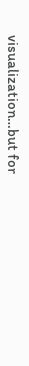visualization…but for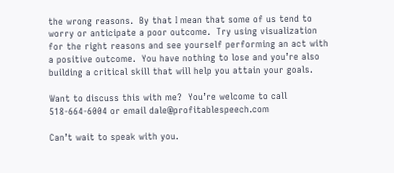the wrong reasons.  By that I mean that some of us tend to worry or anticipate a poor outcome.  Try using visualization for the right reasons and see yourself performing an act with a positive outcome.  You have nothing to lose and you’re also building a critical skill that will help you attain your goals.

Want to discuss this with me?  You’re welcome to call 518-664-6004 or email dale@profitablespeech.com

Can’t wait to speak with you.